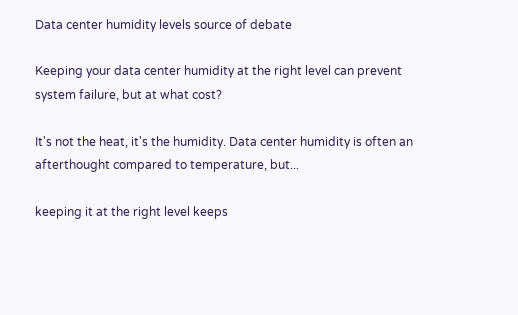Data center humidity levels source of debate

Keeping your data center humidity at the right level can prevent system failure, but at what cost?

It's not the heat, it's the humidity. Data center humidity is often an afterthought compared to temperature, but...

keeping it at the right level keeps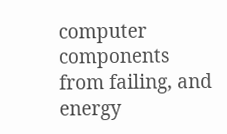computer components from failing, and energy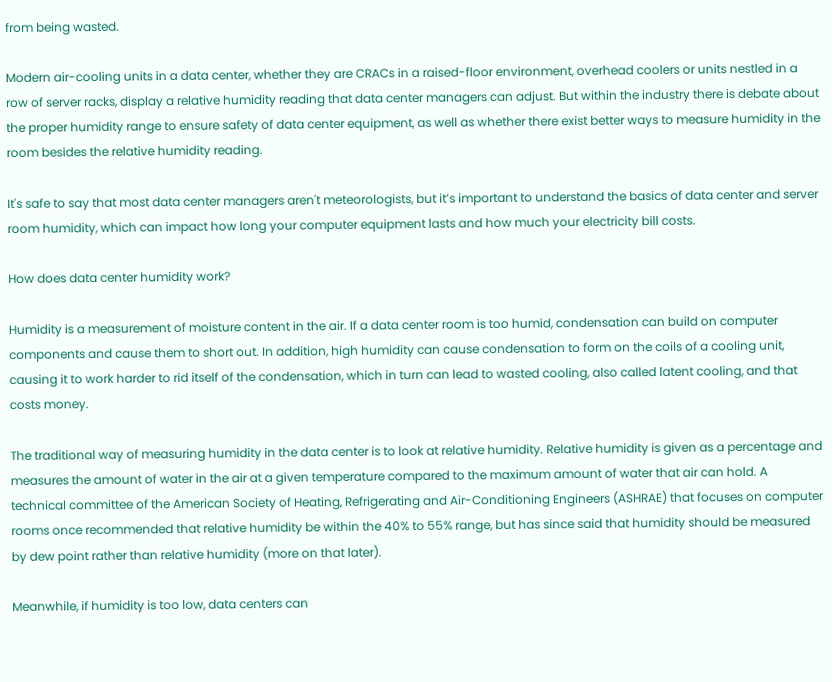from being wasted.

Modern air-cooling units in a data center, whether they are CRACs in a raised-floor environment, overhead coolers or units nestled in a row of server racks, display a relative humidity reading that data center managers can adjust. But within the industry there is debate about the proper humidity range to ensure safety of data center equipment, as well as whether there exist better ways to measure humidity in the room besides the relative humidity reading.

It's safe to say that most data center managers aren't meteorologists, but it’s important to understand the basics of data center and server room humidity, which can impact how long your computer equipment lasts and how much your electricity bill costs.

How does data center humidity work?

Humidity is a measurement of moisture content in the air. If a data center room is too humid, condensation can build on computer components and cause them to short out. In addition, high humidity can cause condensation to form on the coils of a cooling unit, causing it to work harder to rid itself of the condensation, which in turn can lead to wasted cooling, also called latent cooling, and that costs money.

The traditional way of measuring humidity in the data center is to look at relative humidity. Relative humidity is given as a percentage and measures the amount of water in the air at a given temperature compared to the maximum amount of water that air can hold. A technical committee of the American Society of Heating, Refrigerating and Air-Conditioning Engineers (ASHRAE) that focuses on computer rooms once recommended that relative humidity be within the 40% to 55% range, but has since said that humidity should be measured by dew point rather than relative humidity (more on that later).

Meanwhile, if humidity is too low, data centers can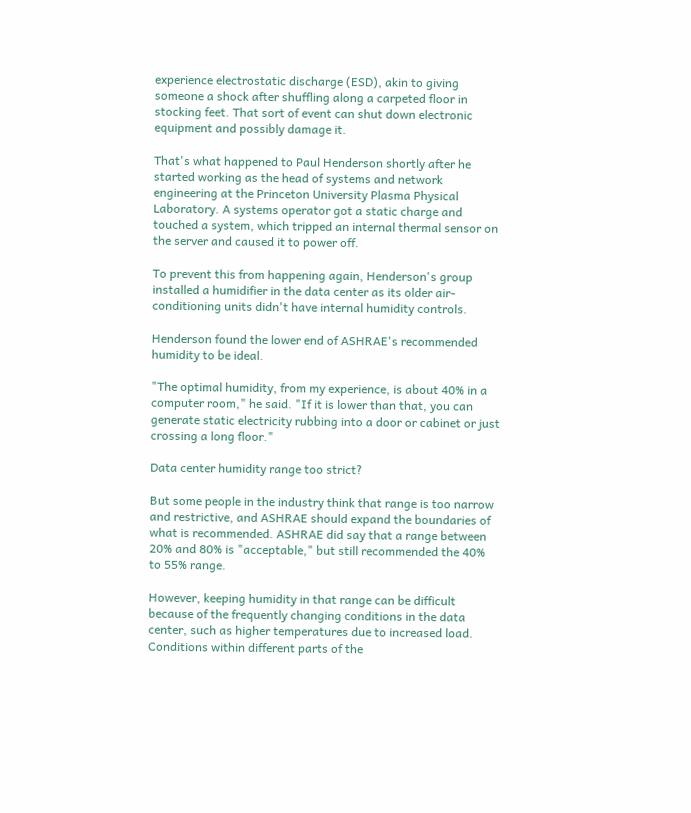experience electrostatic discharge (ESD), akin to giving someone a shock after shuffling along a carpeted floor in stocking feet. That sort of event can shut down electronic equipment and possibly damage it.

That's what happened to Paul Henderson shortly after he started working as the head of systems and network engineering at the Princeton University Plasma Physical Laboratory. A systems operator got a static charge and touched a system, which tripped an internal thermal sensor on the server and caused it to power off.

To prevent this from happening again, Henderson's group installed a humidifier in the data center as its older air-conditioning units didn't have internal humidity controls.

Henderson found the lower end of ASHRAE's recommended humidity to be ideal.

"The optimal humidity, from my experience, is about 40% in a computer room," he said. "If it is lower than that, you can generate static electricity rubbing into a door or cabinet or just crossing a long floor."

Data center humidity range too strict?

But some people in the industry think that range is too narrow and restrictive, and ASHRAE should expand the boundaries of what is recommended. ASHRAE did say that a range between 20% and 80% is "acceptable," but still recommended the 40% to 55% range.

However, keeping humidity in that range can be difficult because of the frequently changing conditions in the data center, such as higher temperatures due to increased load. Conditions within different parts of the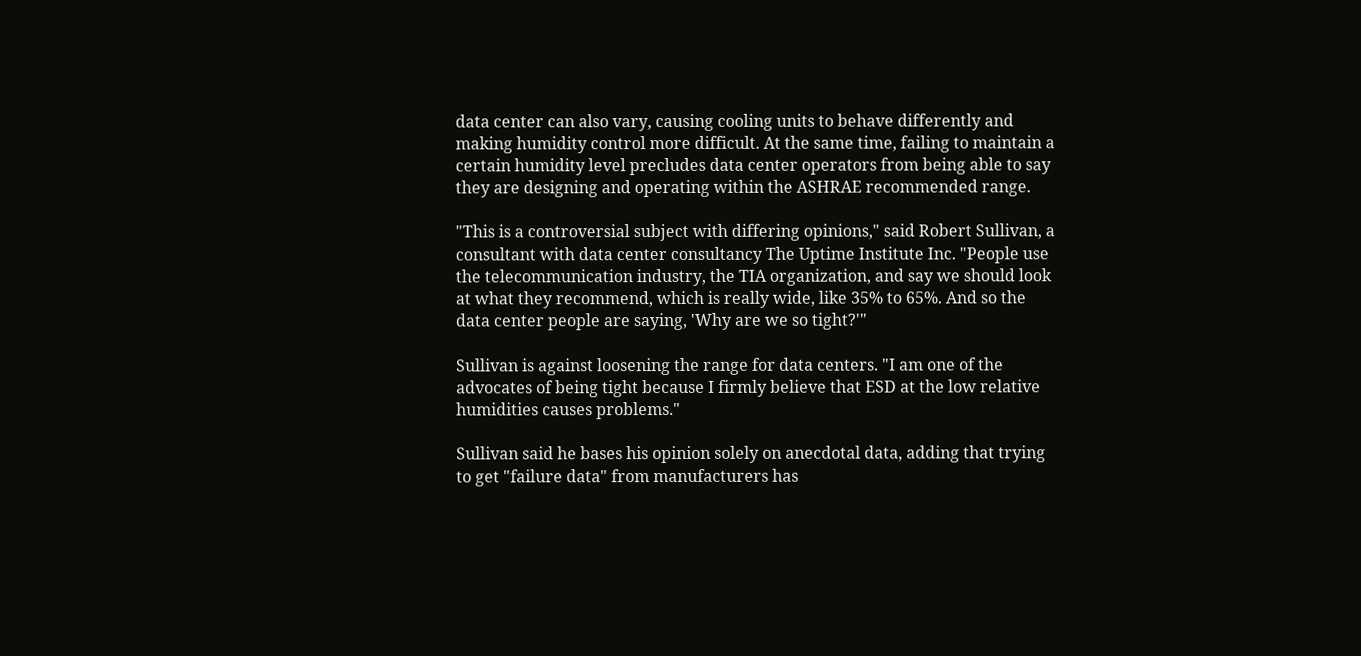data center can also vary, causing cooling units to behave differently and making humidity control more difficult. At the same time, failing to maintain a certain humidity level precludes data center operators from being able to say they are designing and operating within the ASHRAE recommended range.

"This is a controversial subject with differing opinions," said Robert Sullivan, a consultant with data center consultancy The Uptime Institute Inc. "People use the telecommunication industry, the TIA organization, and say we should look at what they recommend, which is really wide, like 35% to 65%. And so the data center people are saying, 'Why are we so tight?'"

Sullivan is against loosening the range for data centers. "I am one of the advocates of being tight because I firmly believe that ESD at the low relative humidities causes problems."

Sullivan said he bases his opinion solely on anecdotal data, adding that trying to get "failure data" from manufacturers has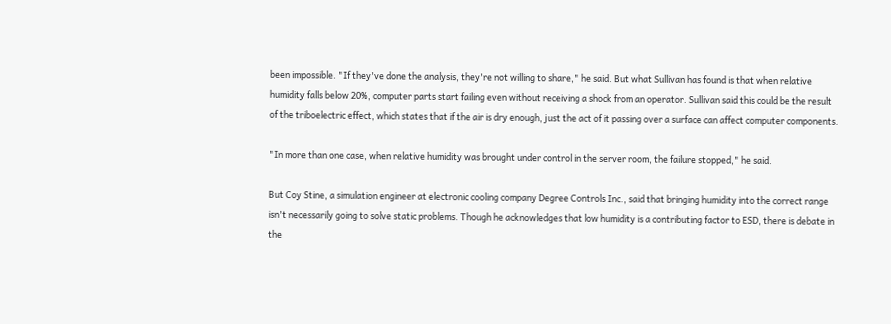been impossible. "If they've done the analysis, they're not willing to share," he said. But what Sullivan has found is that when relative humidity falls below 20%, computer parts start failing even without receiving a shock from an operator. Sullivan said this could be the result of the triboelectric effect, which states that if the air is dry enough, just the act of it passing over a surface can affect computer components.

"In more than one case, when relative humidity was brought under control in the server room, the failure stopped," he said.

But Coy Stine, a simulation engineer at electronic cooling company Degree Controls Inc., said that bringing humidity into the correct range isn't necessarily going to solve static problems. Though he acknowledges that low humidity is a contributing factor to ESD, there is debate in the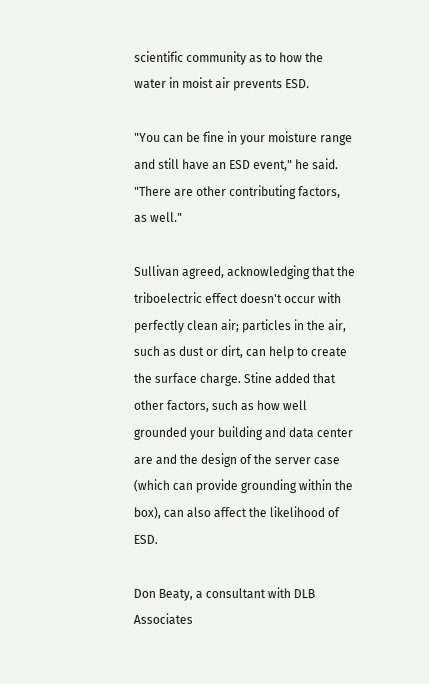scientific community as to how the water in moist air prevents ESD.

"You can be fine in your moisture range and still have an ESD event," he said. "There are other contributing factors, as well."

Sullivan agreed, acknowledging that the triboelectric effect doesn't occur with perfectly clean air; particles in the air, such as dust or dirt, can help to create the surface charge. Stine added that other factors, such as how well grounded your building and data center are and the design of the server case (which can provide grounding within the box), can also affect the likelihood of ESD.

Don Beaty, a consultant with DLB Associates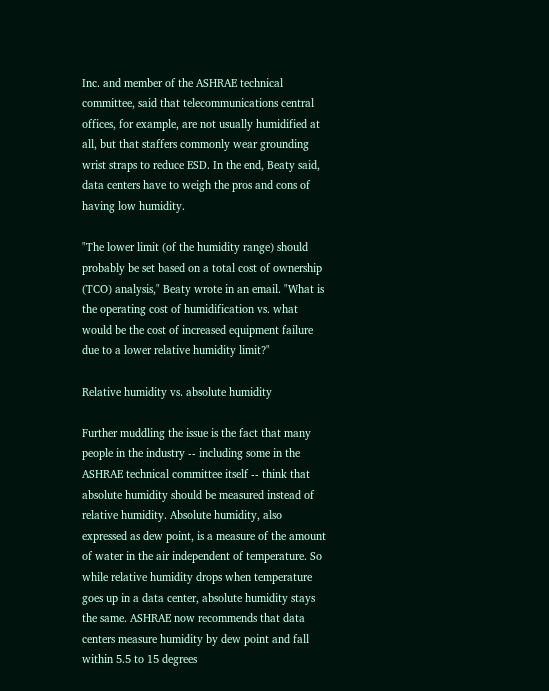Inc. and member of the ASHRAE technical committee, said that telecommunications central offices, for example, are not usually humidified at all, but that staffers commonly wear grounding wrist straps to reduce ESD. In the end, Beaty said, data centers have to weigh the pros and cons of having low humidity.

"The lower limit (of the humidity range) should probably be set based on a total cost of ownership (TCO) analysis," Beaty wrote in an email. "What is the operating cost of humidification vs. what would be the cost of increased equipment failure due to a lower relative humidity limit?"

Relative humidity vs. absolute humidity

Further muddling the issue is the fact that many people in the industry -- including some in the ASHRAE technical committee itself -- think that absolute humidity should be measured instead of relative humidity. Absolute humidity, also expressed as dew point, is a measure of the amount of water in the air independent of temperature. So while relative humidity drops when temperature goes up in a data center, absolute humidity stays the same. ASHRAE now recommends that data centers measure humidity by dew point and fall within 5.5 to 15 degrees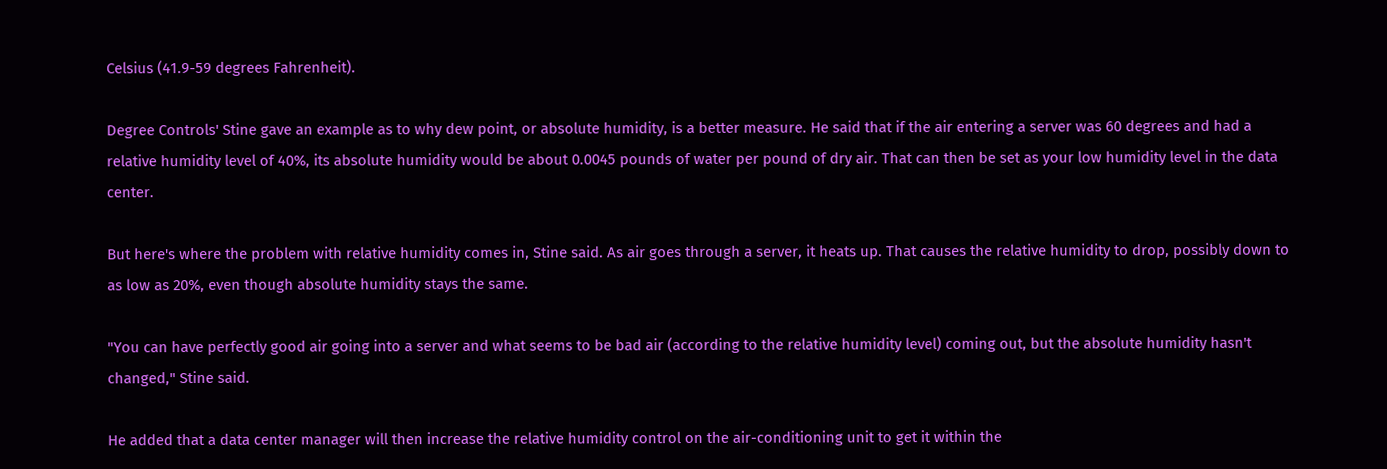Celsius (41.9-59 degrees Fahrenheit).

Degree Controls' Stine gave an example as to why dew point, or absolute humidity, is a better measure. He said that if the air entering a server was 60 degrees and had a relative humidity level of 40%, its absolute humidity would be about 0.0045 pounds of water per pound of dry air. That can then be set as your low humidity level in the data center.

But here's where the problem with relative humidity comes in, Stine said. As air goes through a server, it heats up. That causes the relative humidity to drop, possibly down to as low as 20%, even though absolute humidity stays the same.

"You can have perfectly good air going into a server and what seems to be bad air (according to the relative humidity level) coming out, but the absolute humidity hasn't changed," Stine said.

He added that a data center manager will then increase the relative humidity control on the air-conditioning unit to get it within the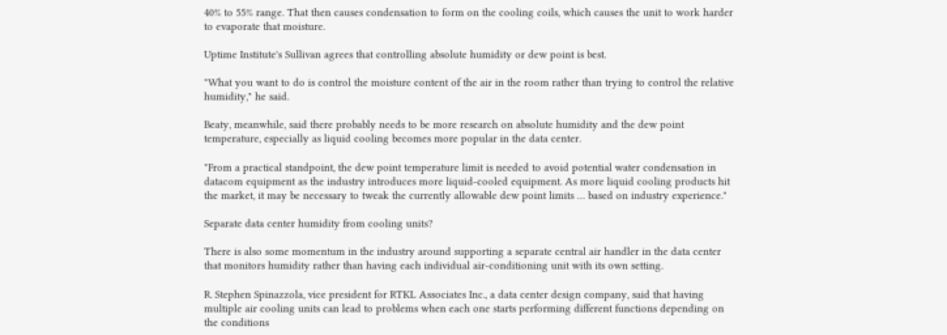40% to 55% range. That then causes condensation to form on the cooling coils, which causes the unit to work harder to evaporate that moisture.

Uptime Institute's Sullivan agrees that controlling absolute humidity or dew point is best.

"What you want to do is control the moisture content of the air in the room rather than trying to control the relative humidity," he said.

Beaty, meanwhile, said there probably needs to be more research on absolute humidity and the dew point temperature, especially as liquid cooling becomes more popular in the data center.

"From a practical standpoint, the dew point temperature limit is needed to avoid potential water condensation in datacom equipment as the industry introduces more liquid-cooled equipment. As more liquid cooling products hit the market, it may be necessary to tweak the currently allowable dew point limits … based on industry experience."

Separate data center humidity from cooling units?

There is also some momentum in the industry around supporting a separate central air handler in the data center that monitors humidity rather than having each individual air-conditioning unit with its own setting.

R. Stephen Spinazzola, vice president for RTKL Associates Inc., a data center design company, said that having multiple air cooling units can lead to problems when each one starts performing different functions depending on the conditions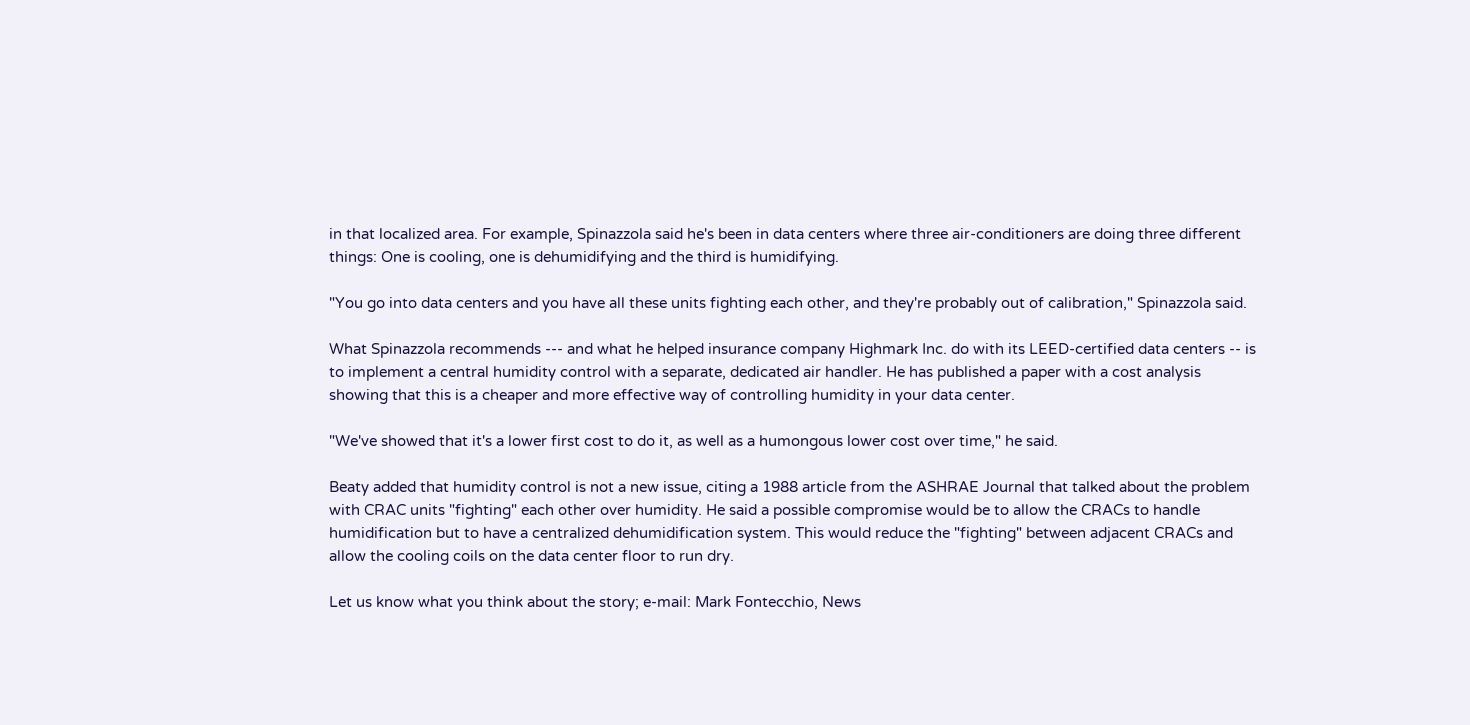in that localized area. For example, Spinazzola said he's been in data centers where three air-conditioners are doing three different things: One is cooling, one is dehumidifying and the third is humidifying.

"You go into data centers and you have all these units fighting each other, and they're probably out of calibration," Spinazzola said.

What Spinazzola recommends --- and what he helped insurance company Highmark Inc. do with its LEED-certified data centers -- is to implement a central humidity control with a separate, dedicated air handler. He has published a paper with a cost analysis showing that this is a cheaper and more effective way of controlling humidity in your data center.

"We've showed that it's a lower first cost to do it, as well as a humongous lower cost over time," he said.

Beaty added that humidity control is not a new issue, citing a 1988 article from the ASHRAE Journal that talked about the problem with CRAC units "fighting" each other over humidity. He said a possible compromise would be to allow the CRACs to handle humidification but to have a centralized dehumidification system. This would reduce the "fighting" between adjacent CRACs and allow the cooling coils on the data center floor to run dry.

Let us know what you think about the story; e-mail: Mark Fontecchio, News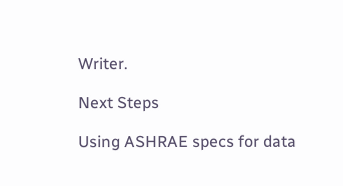Writer.

Next Steps

Using ASHRAE specs for data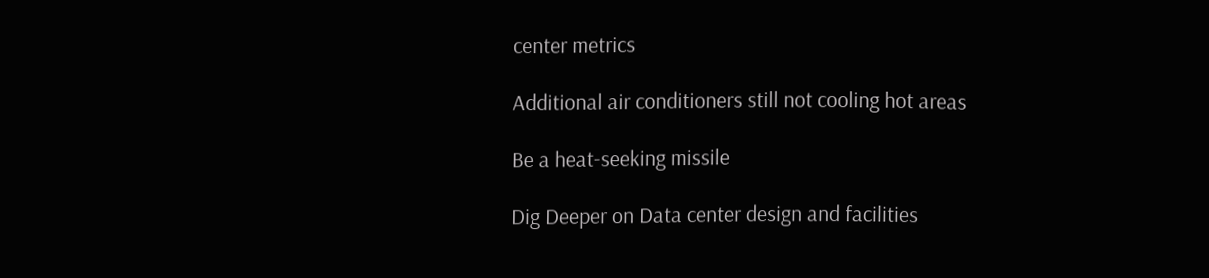center metrics

Additional air conditioners still not cooling hot areas

Be a heat-seeking missile

Dig Deeper on Data center design and facilities